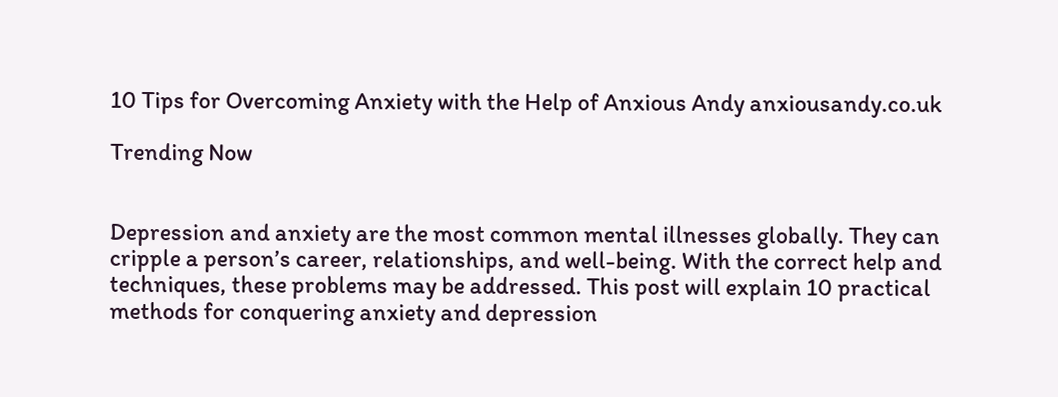10 Tips for Overcoming Anxiety with the Help of Anxious Andy anxiousandy.co.uk

Trending Now


Depression and anxiety are the most common mental illnesses globally. They can cripple a person’s career, relationships, and well-being. With the correct help and techniques, these problems may be addressed. This post will explain 10 practical methods for conquering anxiety and depression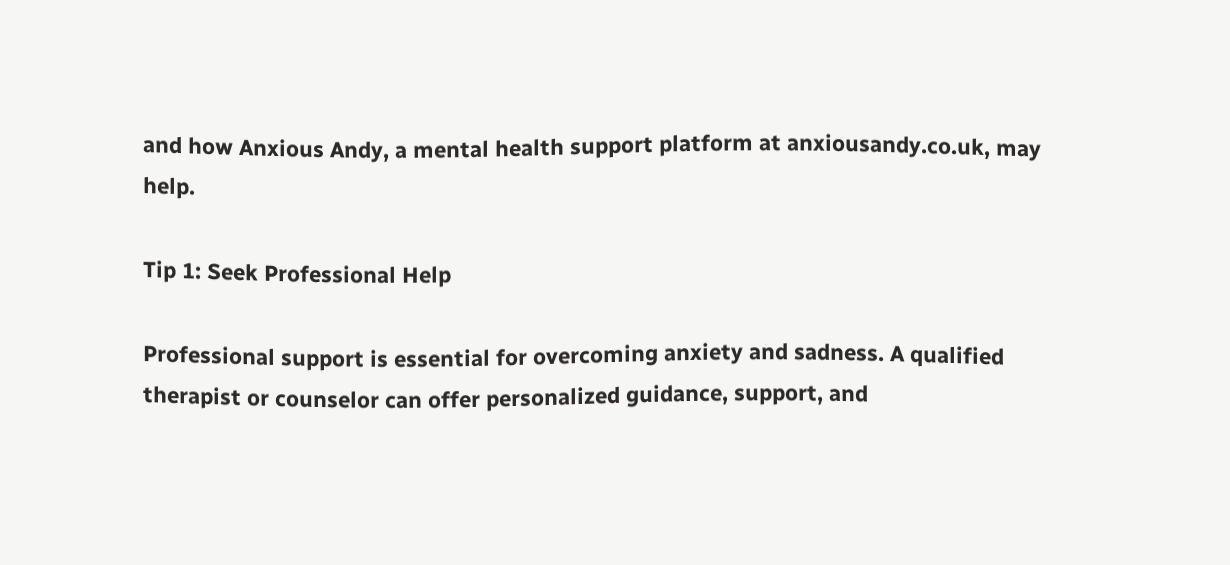and how Anxious Andy, a mental health support platform at anxiousandy.co.uk, may help.

Tip 1: Seek Professional Help

Professional support is essential for overcoming anxiety and sadness. A qualified therapist or counselor can offer personalized guidance, support, and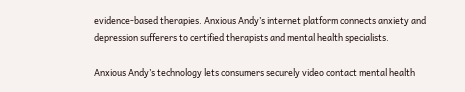evidence-based therapies. Anxious Andy’s internet platform connects anxiety and depression sufferers to certified therapists and mental health specialists.

Anxious Andy’s technology lets consumers securely video contact mental health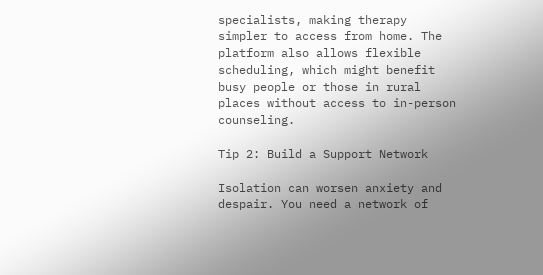specialists, making therapy simpler to access from home. The platform also allows flexible scheduling, which might benefit busy people or those in rural places without access to in-person counseling.

Tip 2: Build a Support Network

Isolation can worsen anxiety and despair. You need a network of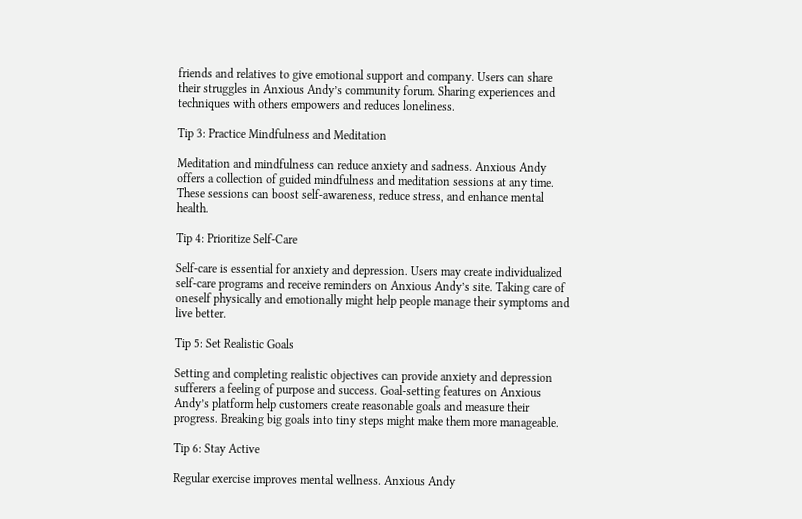friends and relatives to give emotional support and company. Users can share their struggles in Anxious Andy’s community forum. Sharing experiences and techniques with others empowers and reduces loneliness.

Tip 3: Practice Mindfulness and Meditation

Meditation and mindfulness can reduce anxiety and sadness. Anxious Andy offers a collection of guided mindfulness and meditation sessions at any time. These sessions can boost self-awareness, reduce stress, and enhance mental health.

Tip 4: Prioritize Self-Care

Self-care is essential for anxiety and depression. Users may create individualized self-care programs and receive reminders on Anxious Andy’s site. Taking care of oneself physically and emotionally might help people manage their symptoms and live better.

Tip 5: Set Realistic Goals

Setting and completing realistic objectives can provide anxiety and depression sufferers a feeling of purpose and success. Goal-setting features on Anxious Andy’s platform help customers create reasonable goals and measure their progress. Breaking big goals into tiny steps might make them more manageable.

Tip 6: Stay Active

Regular exercise improves mental wellness. Anxious Andy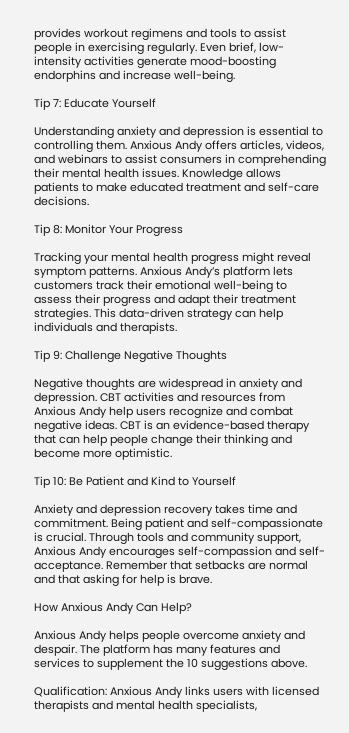provides workout regimens and tools to assist people in exercising regularly. Even brief, low-intensity activities generate mood-boosting endorphins and increase well-being.

Tip 7: Educate Yourself

Understanding anxiety and depression is essential to controlling them. Anxious Andy offers articles, videos, and webinars to assist consumers in comprehending their mental health issues. Knowledge allows patients to make educated treatment and self-care decisions.

Tip 8: Monitor Your Progress

Tracking your mental health progress might reveal symptom patterns. Anxious Andy’s platform lets customers track their emotional well-being to assess their progress and adapt their treatment strategies. This data-driven strategy can help individuals and therapists.

Tip 9: Challenge Negative Thoughts

Negative thoughts are widespread in anxiety and depression. CBT activities and resources from Anxious Andy help users recognize and combat negative ideas. CBT is an evidence-based therapy that can help people change their thinking and become more optimistic.

Tip 10: Be Patient and Kind to Yourself

Anxiety and depression recovery takes time and commitment. Being patient and self-compassionate is crucial. Through tools and community support, Anxious Andy encourages self-compassion and self-acceptance. Remember that setbacks are normal and that asking for help is brave.

How Anxious Andy Can Help?

Anxious Andy helps people overcome anxiety and despair. The platform has many features and services to supplement the 10 suggestions above.

Qualification: Anxious Andy links users with licensed therapists and mental health specialists,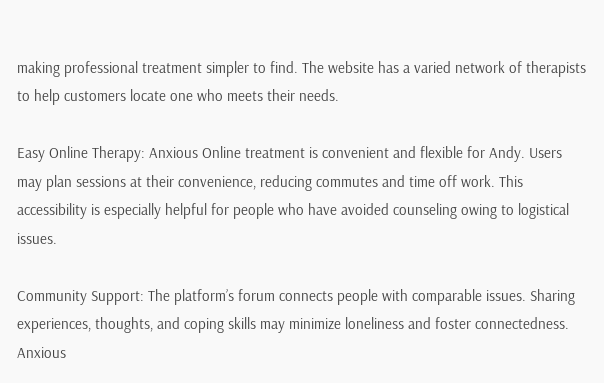making professional treatment simpler to find. The website has a varied network of therapists to help customers locate one who meets their needs.

Easy Online Therapy: Anxious Online treatment is convenient and flexible for Andy. Users may plan sessions at their convenience, reducing commutes and time off work. This accessibility is especially helpful for people who have avoided counseling owing to logistical issues.

Community Support: The platform’s forum connects people with comparable issues. Sharing experiences, thoughts, and coping skills may minimize loneliness and foster connectedness. Anxious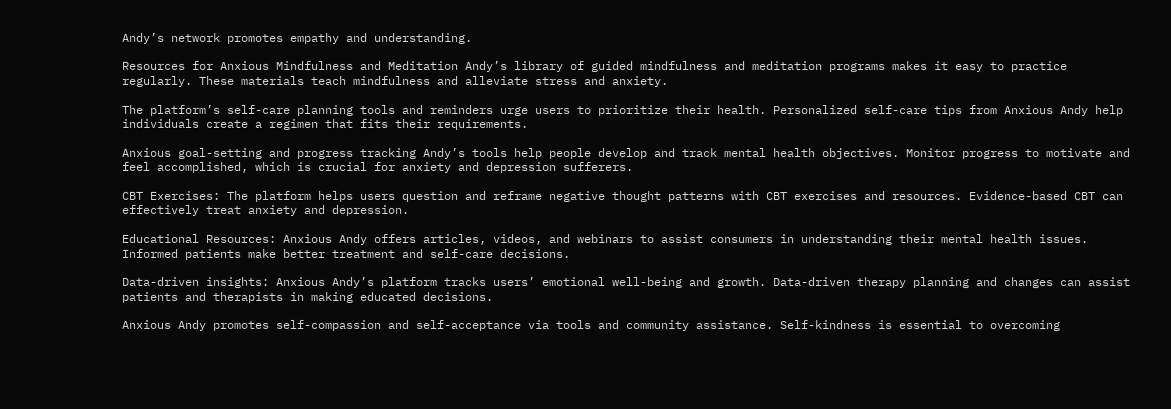Andy’s network promotes empathy and understanding.

Resources for Anxious Mindfulness and Meditation Andy’s library of guided mindfulness and meditation programs makes it easy to practice regularly. These materials teach mindfulness and alleviate stress and anxiety.

The platform’s self-care planning tools and reminders urge users to prioritize their health. Personalized self-care tips from Anxious Andy help individuals create a regimen that fits their requirements.

Anxious goal-setting and progress tracking Andy’s tools help people develop and track mental health objectives. Monitor progress to motivate and feel accomplished, which is crucial for anxiety and depression sufferers.

CBT Exercises: The platform helps users question and reframe negative thought patterns with CBT exercises and resources. Evidence-based CBT can effectively treat anxiety and depression.

Educational Resources: Anxious Andy offers articles, videos, and webinars to assist consumers in understanding their mental health issues. Informed patients make better treatment and self-care decisions.

Data-driven insights: Anxious Andy’s platform tracks users’ emotional well-being and growth. Data-driven therapy planning and changes can assist patients and therapists in making educated decisions.

Anxious Andy promotes self-compassion and self-acceptance via tools and community assistance. Self-kindness is essential to overcoming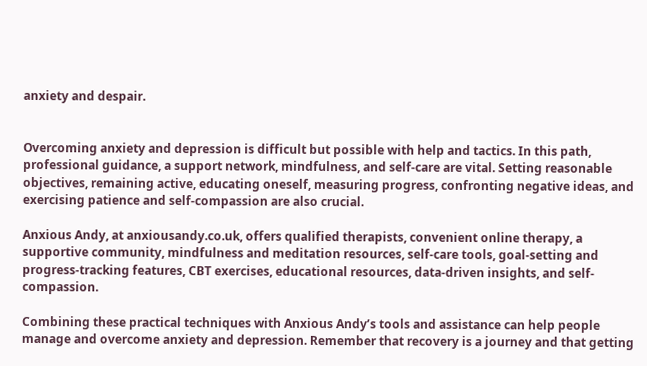anxiety and despair.


Overcoming anxiety and depression is difficult but possible with help and tactics. In this path, professional guidance, a support network, mindfulness, and self-care are vital. Setting reasonable objectives, remaining active, educating oneself, measuring progress, confronting negative ideas, and exercising patience and self-compassion are also crucial.

Anxious Andy, at anxiousandy.co.uk, offers qualified therapists, convenient online therapy, a supportive community, mindfulness and meditation resources, self-care tools, goal-setting and progress-tracking features, CBT exercises, educational resources, data-driven insights, and self-compassion.

Combining these practical techniques with Anxious Andy’s tools and assistance can help people manage and overcome anxiety and depression. Remember that recovery is a journey and that getting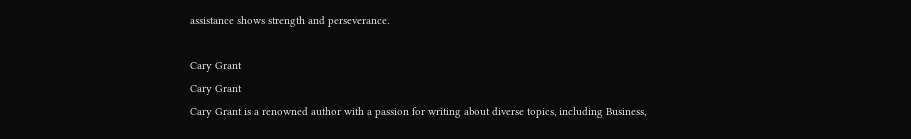assistance shows strength and perseverance.

Cary Grant
Cary Grant
Cary Grant is a renowned author with a passion for writing about diverse topics, including Business,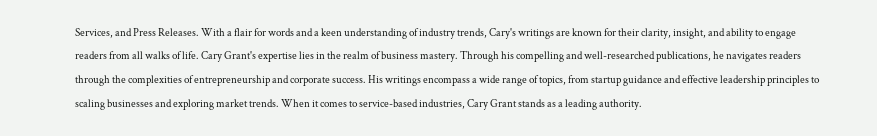Services, and Press Releases. With a flair for words and a keen understanding of industry trends, Cary's writings are known for their clarity, insight, and ability to engage readers from all walks of life. Cary Grant's expertise lies in the realm of business mastery. Through his compelling and well-researched publications, he navigates readers through the complexities of entrepreneurship and corporate success. His writings encompass a wide range of topics, from startup guidance and effective leadership principles to scaling businesses and exploring market trends. When it comes to service-based industries, Cary Grant stands as a leading authority.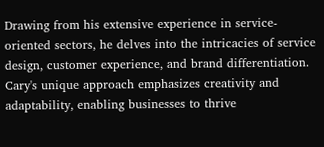Drawing from his extensive experience in service-oriented sectors, he delves into the intricacies of service design, customer experience, and brand differentiation. Cary's unique approach emphasizes creativity and adaptability, enabling businesses to thrive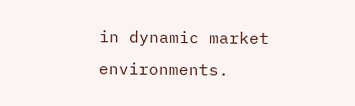in dynamic market environments.